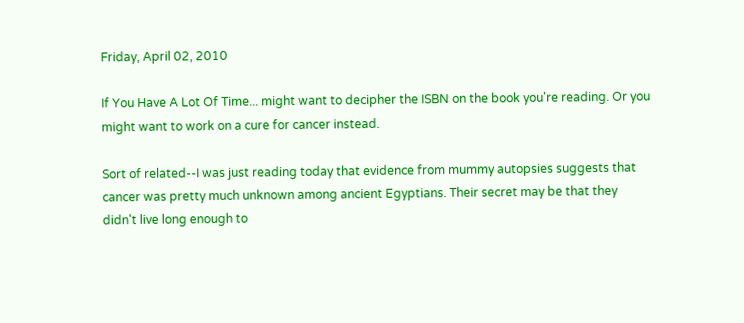Friday, April 02, 2010

If You Have A Lot Of Time... might want to decipher the ISBN on the book you're reading. Or you might want to work on a cure for cancer instead.

Sort of related--I was just reading today that evidence from mummy autopsies suggests that cancer was pretty much unknown among ancient Egyptians. Their secret may be that they didn't live long enough to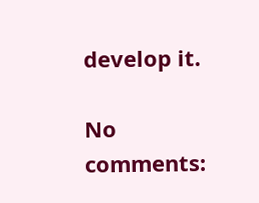develop it.

No comments: